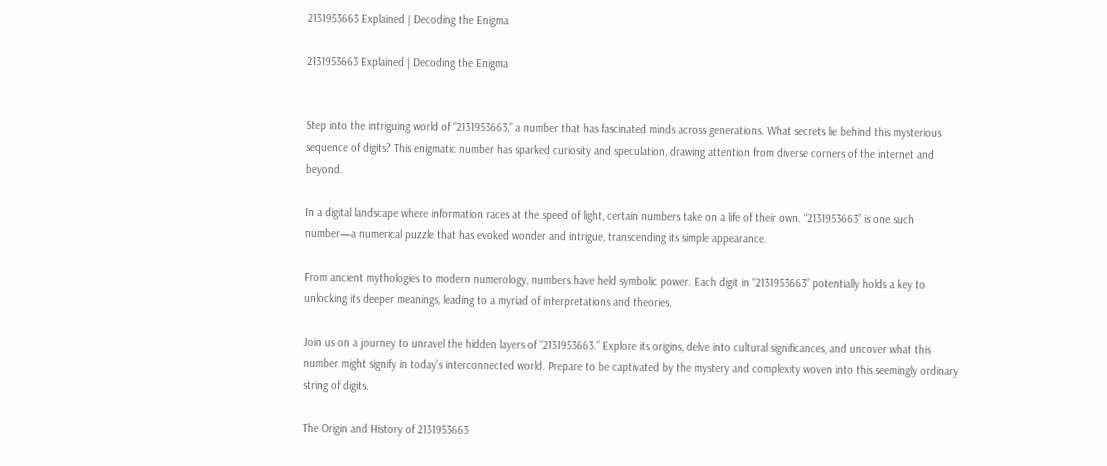2131953663 Explained | Decoding the Enigma

2131953663 Explained | Decoding the Enigma


Step into the intriguing world of “2131953663,” a number that has fascinated minds across generations. What secrets lie behind this mysterious sequence of digits? This enigmatic number has sparked curiosity and speculation, drawing attention from diverse corners of the internet and beyond.

In a digital landscape where information races at the speed of light, certain numbers take on a life of their own. “2131953663” is one such number—a numerical puzzle that has evoked wonder and intrigue, transcending its simple appearance.

From ancient mythologies to modern numerology, numbers have held symbolic power. Each digit in “2131953663” potentially holds a key to unlocking its deeper meanings, leading to a myriad of interpretations and theories.

Join us on a journey to unravel the hidden layers of “2131953663.” Explore its origins, delve into cultural significances, and uncover what this number might signify in today’s interconnected world. Prepare to be captivated by the mystery and complexity woven into this seemingly ordinary string of digits.

The Origin and History of 2131953663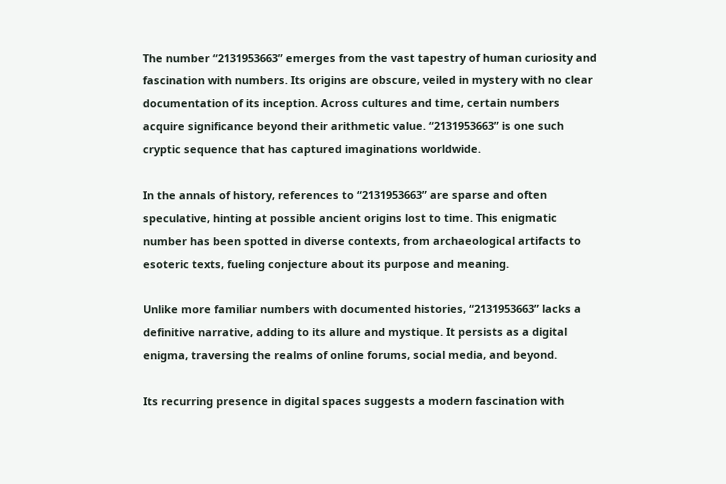The number “2131953663” emerges from the vast tapestry of human curiosity and fascination with numbers. Its origins are obscure, veiled in mystery with no clear documentation of its inception. Across cultures and time, certain numbers acquire significance beyond their arithmetic value. “2131953663” is one such cryptic sequence that has captured imaginations worldwide.

In the annals of history, references to “2131953663” are sparse and often speculative, hinting at possible ancient origins lost to time. This enigmatic number has been spotted in diverse contexts, from archaeological artifacts to esoteric texts, fueling conjecture about its purpose and meaning.

Unlike more familiar numbers with documented histories, “2131953663” lacks a definitive narrative, adding to its allure and mystique. It persists as a digital enigma, traversing the realms of online forums, social media, and beyond.

Its recurring presence in digital spaces suggests a modern fascination with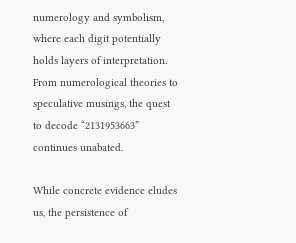numerology and symbolism, where each digit potentially holds layers of interpretation. From numerological theories to speculative musings, the quest to decode “2131953663” continues unabated.

While concrete evidence eludes us, the persistence of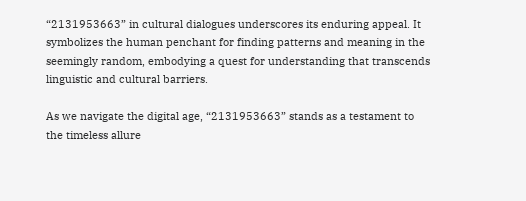“2131953663” in cultural dialogues underscores its enduring appeal. It symbolizes the human penchant for finding patterns and meaning in the seemingly random, embodying a quest for understanding that transcends linguistic and cultural barriers.

As we navigate the digital age, “2131953663” stands as a testament to the timeless allure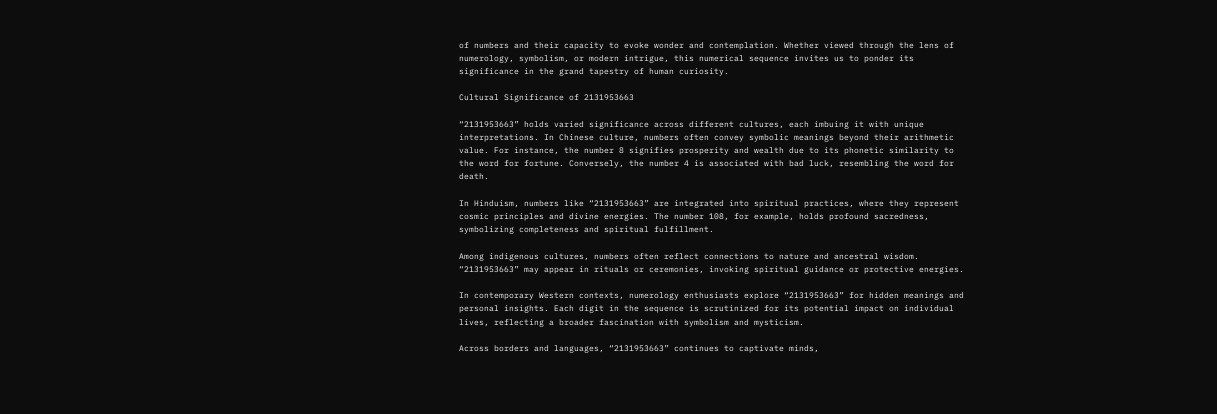of numbers and their capacity to evoke wonder and contemplation. Whether viewed through the lens of numerology, symbolism, or modern intrigue, this numerical sequence invites us to ponder its significance in the grand tapestry of human curiosity.

Cultural Significance of 2131953663

“2131953663” holds varied significance across different cultures, each imbuing it with unique interpretations. In Chinese culture, numbers often convey symbolic meanings beyond their arithmetic value. For instance, the number 8 signifies prosperity and wealth due to its phonetic similarity to the word for fortune. Conversely, the number 4 is associated with bad luck, resembling the word for death.

In Hinduism, numbers like “2131953663” are integrated into spiritual practices, where they represent cosmic principles and divine energies. The number 108, for example, holds profound sacredness, symbolizing completeness and spiritual fulfillment.

Among indigenous cultures, numbers often reflect connections to nature and ancestral wisdom. “2131953663” may appear in rituals or ceremonies, invoking spiritual guidance or protective energies.

In contemporary Western contexts, numerology enthusiasts explore “2131953663” for hidden meanings and personal insights. Each digit in the sequence is scrutinized for its potential impact on individual lives, reflecting a broader fascination with symbolism and mysticism.

Across borders and languages, “2131953663” continues to captivate minds,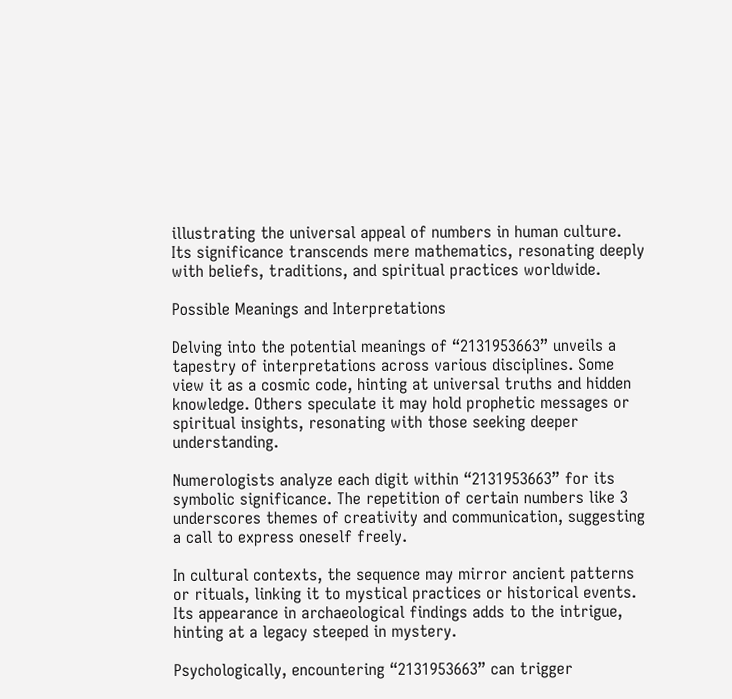illustrating the universal appeal of numbers in human culture. Its significance transcends mere mathematics, resonating deeply with beliefs, traditions, and spiritual practices worldwide.

Possible Meanings and Interpretations

Delving into the potential meanings of “2131953663” unveils a tapestry of interpretations across various disciplines. Some view it as a cosmic code, hinting at universal truths and hidden knowledge. Others speculate it may hold prophetic messages or spiritual insights, resonating with those seeking deeper understanding.

Numerologists analyze each digit within “2131953663” for its symbolic significance. The repetition of certain numbers like 3 underscores themes of creativity and communication, suggesting a call to express oneself freely.

In cultural contexts, the sequence may mirror ancient patterns or rituals, linking it to mystical practices or historical events. Its appearance in archaeological findings adds to the intrigue, hinting at a legacy steeped in mystery.

Psychologically, encountering “2131953663” can trigger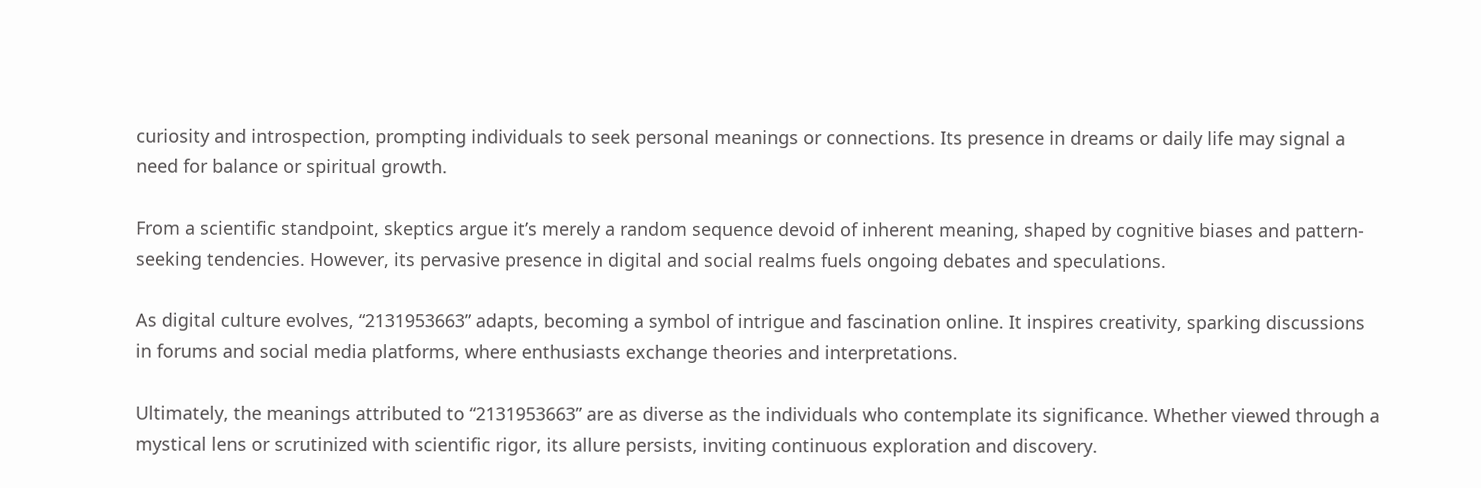curiosity and introspection, prompting individuals to seek personal meanings or connections. Its presence in dreams or daily life may signal a need for balance or spiritual growth.

From a scientific standpoint, skeptics argue it’s merely a random sequence devoid of inherent meaning, shaped by cognitive biases and pattern-seeking tendencies. However, its pervasive presence in digital and social realms fuels ongoing debates and speculations.

As digital culture evolves, “2131953663” adapts, becoming a symbol of intrigue and fascination online. It inspires creativity, sparking discussions in forums and social media platforms, where enthusiasts exchange theories and interpretations.

Ultimately, the meanings attributed to “2131953663” are as diverse as the individuals who contemplate its significance. Whether viewed through a mystical lens or scrutinized with scientific rigor, its allure persists, inviting continuous exploration and discovery.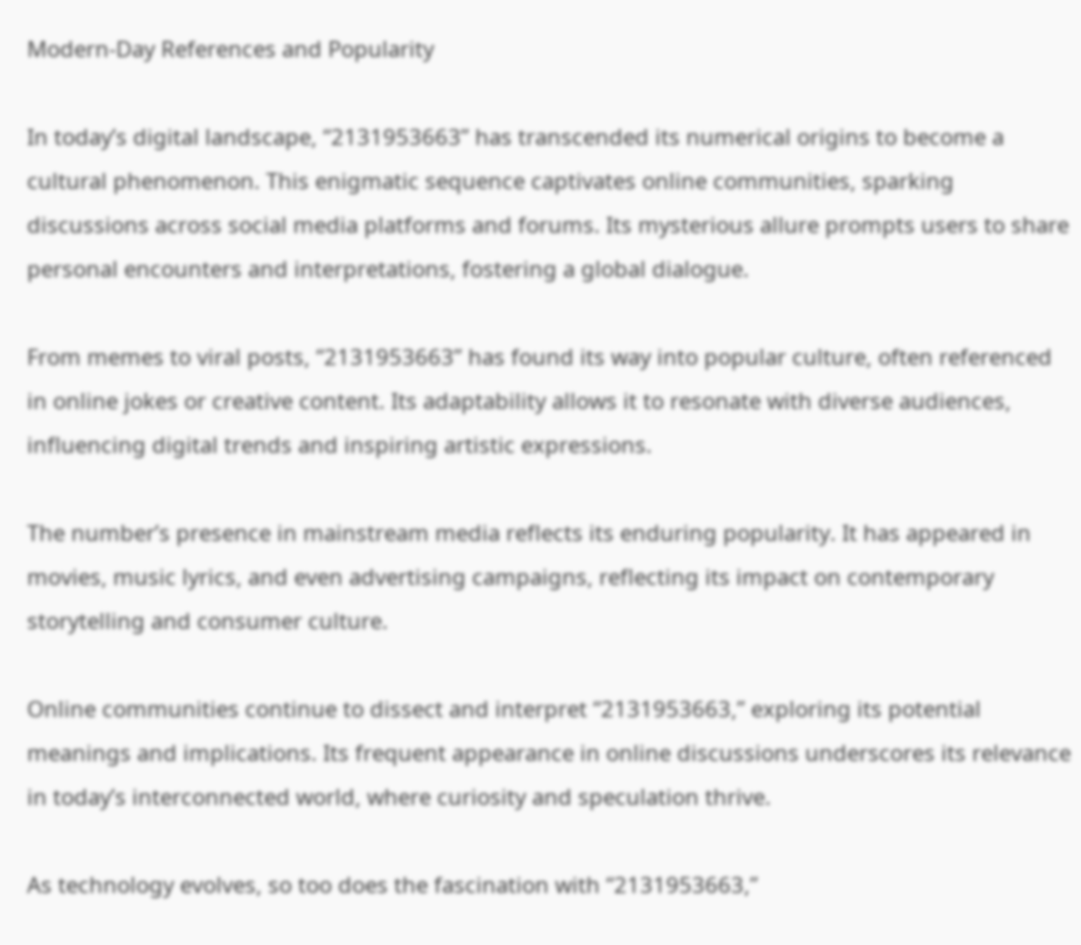Modern-Day References and Popularity

In today’s digital landscape, “2131953663” has transcended its numerical origins to become a cultural phenomenon. This enigmatic sequence captivates online communities, sparking discussions across social media platforms and forums. Its mysterious allure prompts users to share personal encounters and interpretations, fostering a global dialogue.

From memes to viral posts, “2131953663” has found its way into popular culture, often referenced in online jokes or creative content. Its adaptability allows it to resonate with diverse audiences, influencing digital trends and inspiring artistic expressions.

The number’s presence in mainstream media reflects its enduring popularity. It has appeared in movies, music lyrics, and even advertising campaigns, reflecting its impact on contemporary storytelling and consumer culture.

Online communities continue to dissect and interpret “2131953663,” exploring its potential meanings and implications. Its frequent appearance in online discussions underscores its relevance in today’s interconnected world, where curiosity and speculation thrive.

As technology evolves, so too does the fascination with “2131953663,”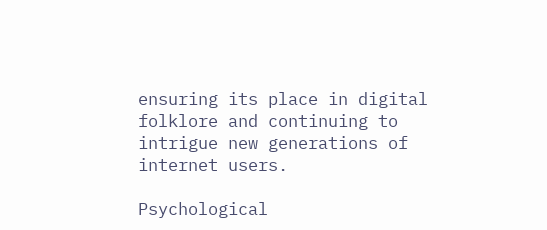ensuring its place in digital folklore and continuing to intrigue new generations of internet users.

Psychological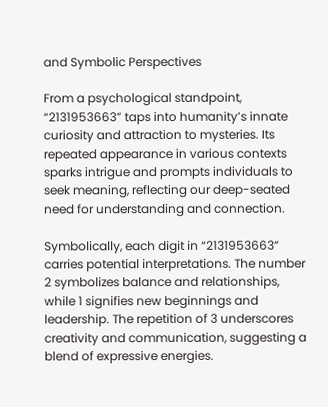and Symbolic Perspectives

From a psychological standpoint, “2131953663” taps into humanity’s innate curiosity and attraction to mysteries. Its repeated appearance in various contexts sparks intrigue and prompts individuals to seek meaning, reflecting our deep-seated need for understanding and connection.

Symbolically, each digit in “2131953663” carries potential interpretations. The number 2 symbolizes balance and relationships, while 1 signifies new beginnings and leadership. The repetition of 3 underscores creativity and communication, suggesting a blend of expressive energies.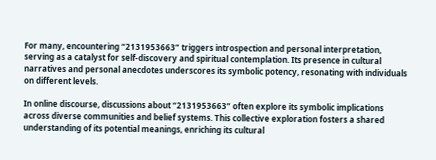For many, encountering “2131953663” triggers introspection and personal interpretation, serving as a catalyst for self-discovery and spiritual contemplation. Its presence in cultural narratives and personal anecdotes underscores its symbolic potency, resonating with individuals on different levels.

In online discourse, discussions about “2131953663” often explore its symbolic implications across diverse communities and belief systems. This collective exploration fosters a shared understanding of its potential meanings, enriching its cultural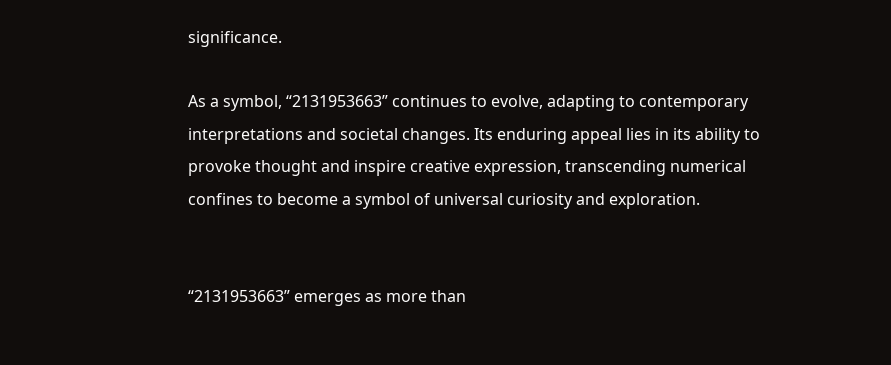significance.

As a symbol, “2131953663” continues to evolve, adapting to contemporary interpretations and societal changes. Its enduring appeal lies in its ability to provoke thought and inspire creative expression, transcending numerical confines to become a symbol of universal curiosity and exploration.


“2131953663” emerges as more than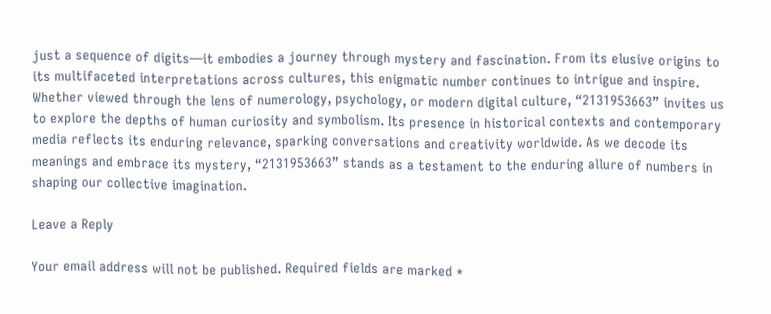just a sequence of digits—it embodies a journey through mystery and fascination. From its elusive origins to its multifaceted interpretations across cultures, this enigmatic number continues to intrigue and inspire. Whether viewed through the lens of numerology, psychology, or modern digital culture, “2131953663” invites us to explore the depths of human curiosity and symbolism. Its presence in historical contexts and contemporary media reflects its enduring relevance, sparking conversations and creativity worldwide. As we decode its meanings and embrace its mystery, “2131953663” stands as a testament to the enduring allure of numbers in shaping our collective imagination.

Leave a Reply

Your email address will not be published. Required fields are marked *